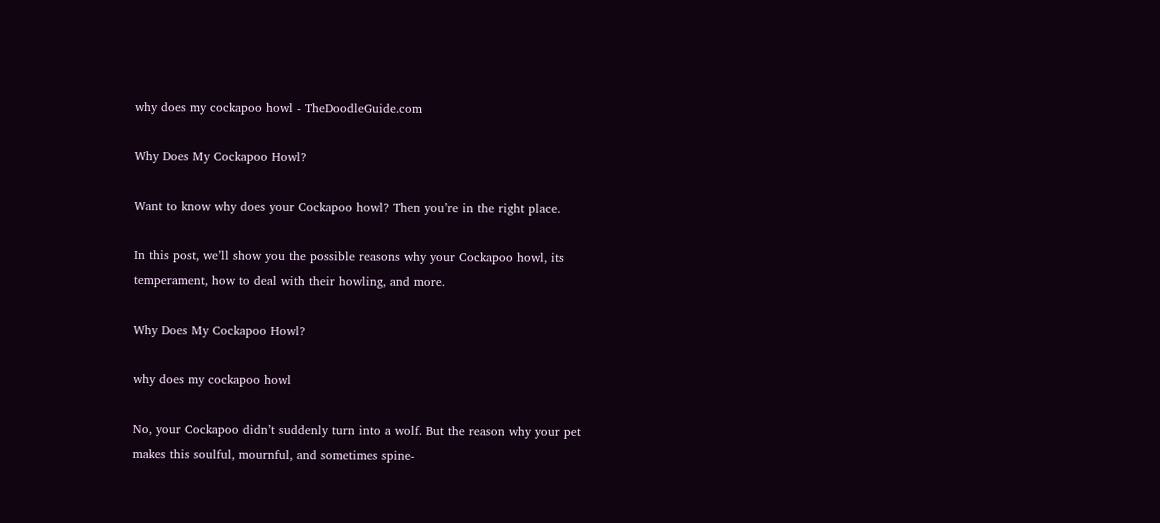why does my cockapoo howl - TheDoodleGuide.com

Why Does My Cockapoo Howl?

Want to know why does your Cockapoo howl? Then you’re in the right place.

In this post, we’ll show you the possible reasons why your Cockapoo howl, its temperament, how to deal with their howling, and more.

Why Does My Cockapoo Howl?

why does my cockapoo howl

No, your Cockapoo didn’t suddenly turn into a wolf. But the reason why your pet makes this soulful, mournful, and sometimes spine-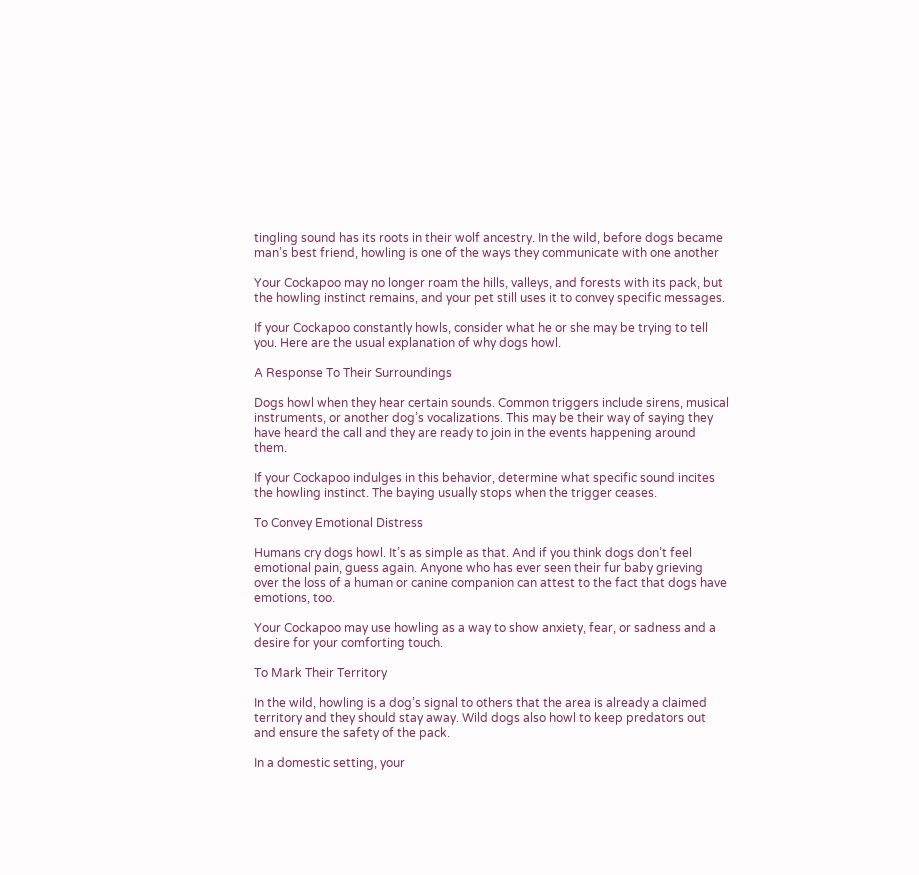tingling sound has its roots in their wolf ancestry. In the wild, before dogs became man’s best friend, howling is one of the ways they communicate with one another

Your Cockapoo may no longer roam the hills, valleys, and forests with its pack, but the howling instinct remains, and your pet still uses it to convey specific messages.

If your Cockapoo constantly howls, consider what he or she may be trying to tell you. Here are the usual explanation of why dogs howl.

A Response To Their Surroundings

Dogs howl when they hear certain sounds. Common triggers include sirens, musical instruments, or another dog’s vocalizations. This may be their way of saying they have heard the call and they are ready to join in the events happening around them.

If your Cockapoo indulges in this behavior, determine what specific sound incites the howling instinct. The baying usually stops when the trigger ceases.

To Convey Emotional Distress

Humans cry dogs howl. It’s as simple as that. And if you think dogs don’t feel emotional pain, guess again. Anyone who has ever seen their fur baby grieving over the loss of a human or canine companion can attest to the fact that dogs have emotions, too.

Your Cockapoo may use howling as a way to show anxiety, fear, or sadness and a desire for your comforting touch.

To Mark Their Territory

In the wild, howling is a dog’s signal to others that the area is already a claimed territory and they should stay away. Wild dogs also howl to keep predators out and ensure the safety of the pack.

In a domestic setting, your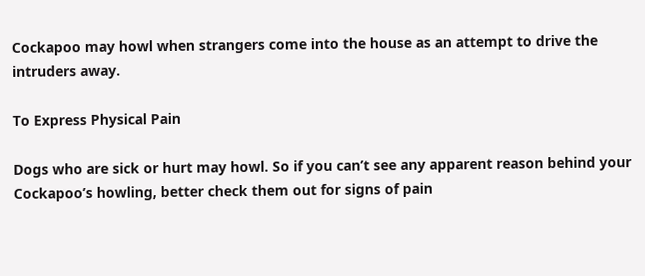Cockapoo may howl when strangers come into the house as an attempt to drive the intruders away.

To Express Physical Pain

Dogs who are sick or hurt may howl. So if you can’t see any apparent reason behind your Cockapoo’s howling, better check them out for signs of pain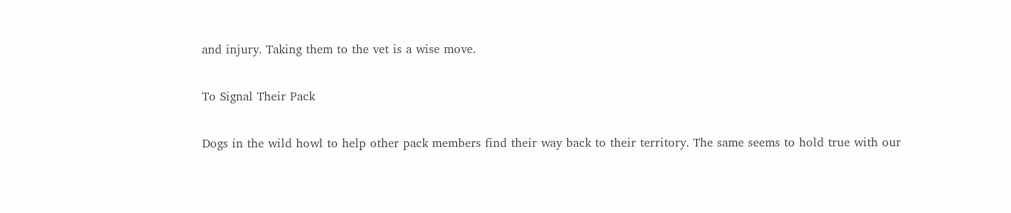and injury. Taking them to the vet is a wise move.

To Signal Their Pack

Dogs in the wild howl to help other pack members find their way back to their territory. The same seems to hold true with our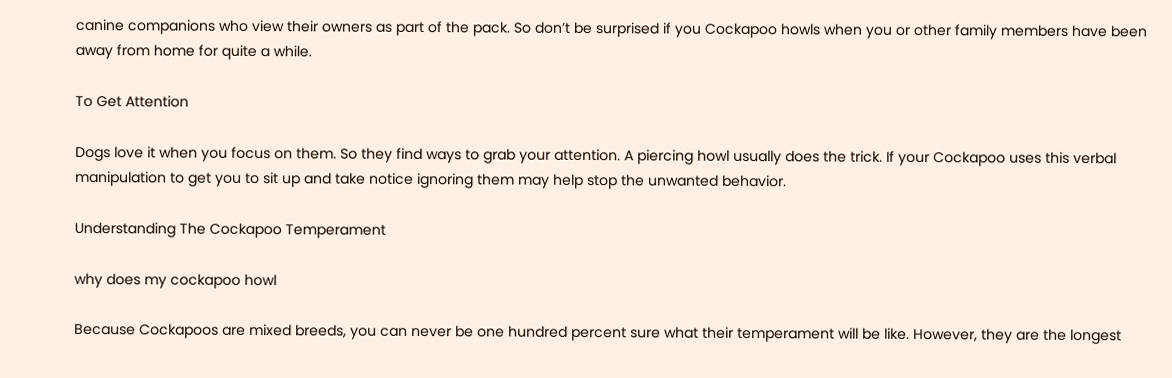canine companions who view their owners as part of the pack. So don’t be surprised if you Cockapoo howls when you or other family members have been away from home for quite a while.

To Get Attention

Dogs love it when you focus on them. So they find ways to grab your attention. A piercing howl usually does the trick. If your Cockapoo uses this verbal manipulation to get you to sit up and take notice ignoring them may help stop the unwanted behavior.

Understanding The Cockapoo Temperament

why does my cockapoo howl

Because Cockapoos are mixed breeds, you can never be one hundred percent sure what their temperament will be like. However, they are the longest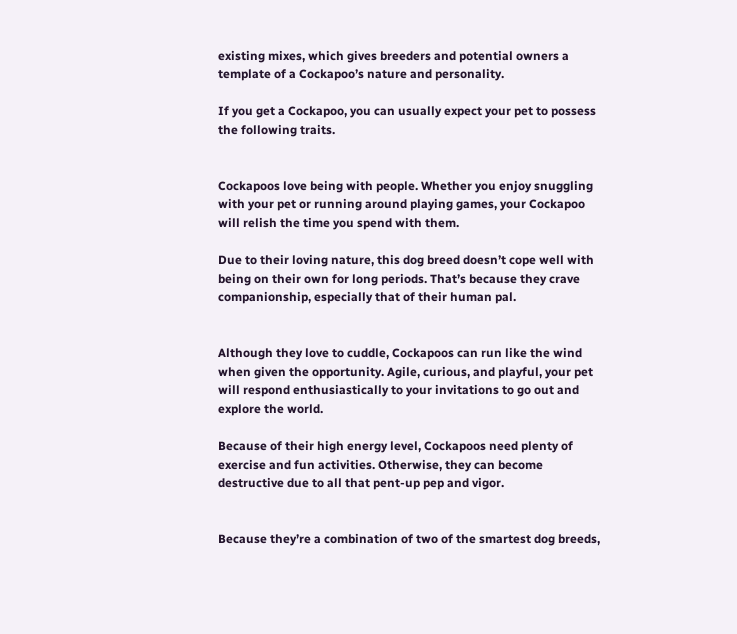existing mixes, which gives breeders and potential owners a template of a Cockapoo’s nature and personality.

If you get a Cockapoo, you can usually expect your pet to possess the following traits.


Cockapoos love being with people. Whether you enjoy snuggling with your pet or running around playing games, your Cockapoo will relish the time you spend with them.

Due to their loving nature, this dog breed doesn’t cope well with being on their own for long periods. That’s because they crave companionship, especially that of their human pal.


Although they love to cuddle, Cockapoos can run like the wind when given the opportunity. Agile, curious, and playful, your pet will respond enthusiastically to your invitations to go out and explore the world.

Because of their high energy level, Cockapoos need plenty of exercise and fun activities. Otherwise, they can become destructive due to all that pent-up pep and vigor.


Because they’re a combination of two of the smartest dog breeds,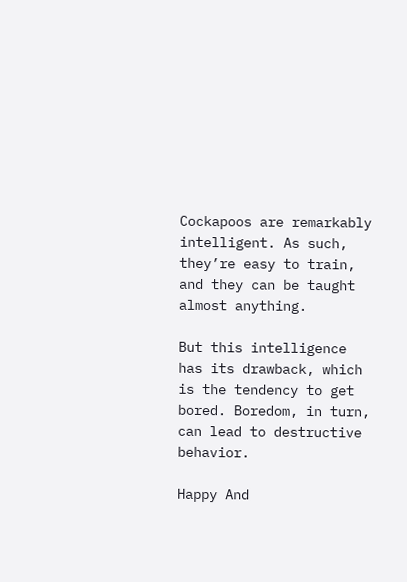Cockapoos are remarkably intelligent. As such, they’re easy to train, and they can be taught almost anything.

But this intelligence has its drawback, which is the tendency to get bored. Boredom, in turn, can lead to destructive behavior.

Happy And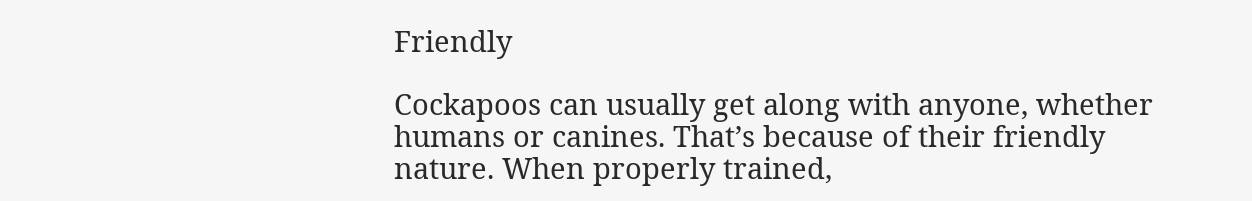Friendly

Cockapoos can usually get along with anyone, whether humans or canines. That’s because of their friendly nature. When properly trained,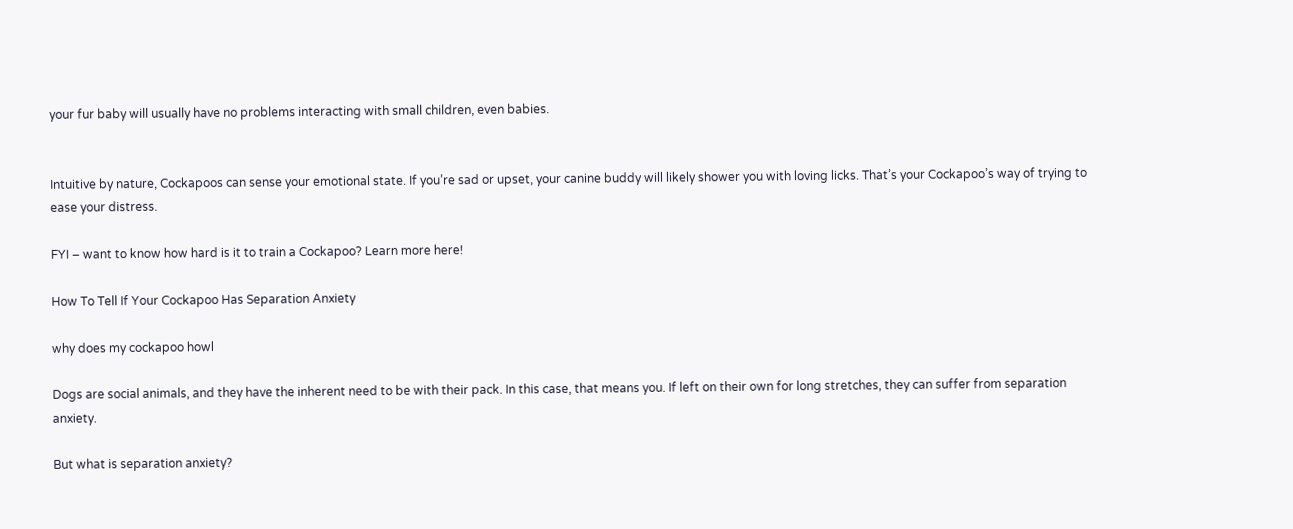your fur baby will usually have no problems interacting with small children, even babies.


Intuitive by nature, Cockapoos can sense your emotional state. If you’re sad or upset, your canine buddy will likely shower you with loving licks. That’s your Cockapoo’s way of trying to ease your distress.

FYI – want to know how hard is it to train a Cockapoo? Learn more here!

How To Tell If Your Cockapoo Has Separation Anxiety

why does my cockapoo howl

Dogs are social animals, and they have the inherent need to be with their pack. In this case, that means you. If left on their own for long stretches, they can suffer from separation anxiety.

But what is separation anxiety?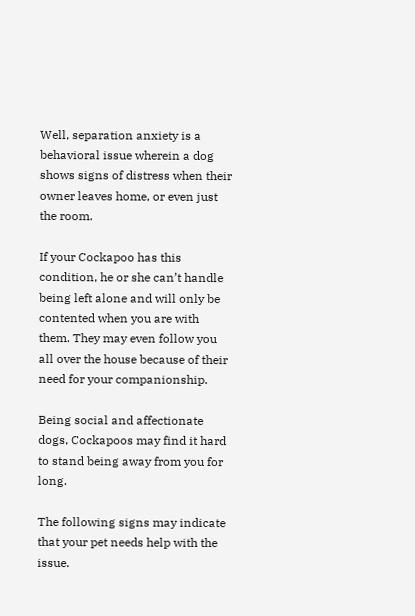Well, separation anxiety is a behavioral issue wherein a dog shows signs of distress when their owner leaves home, or even just the room.

If your Cockapoo has this condition, he or she can’t handle being left alone and will only be contented when you are with them. They may even follow you all over the house because of their need for your companionship.

Being social and affectionate dogs, Cockapoos may find it hard to stand being away from you for long.

The following signs may indicate that your pet needs help with the issue.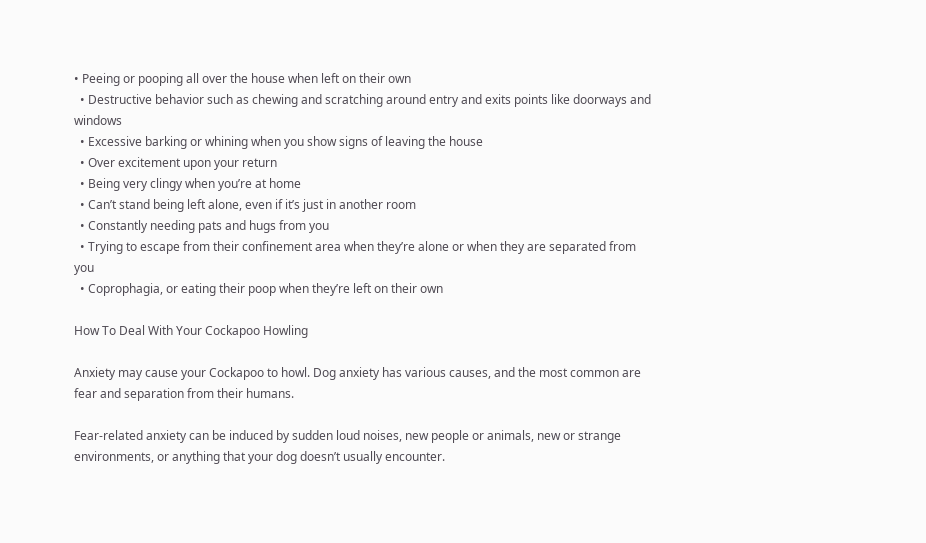• Peeing or pooping all over the house when left on their own
  • Destructive behavior such as chewing and scratching around entry and exits points like doorways and windows
  • Excessive barking or whining when you show signs of leaving the house
  • Over excitement upon your return
  • Being very clingy when you’re at home
  • Can’t stand being left alone, even if it’s just in another room
  • Constantly needing pats and hugs from you
  • Trying to escape from their confinement area when they’re alone or when they are separated from you
  • Coprophagia, or eating their poop when they’re left on their own

How To Deal With Your Cockapoo Howling

Anxiety may cause your Cockapoo to howl. Dog anxiety has various causes, and the most common are fear and separation from their humans.

Fear-related anxiety can be induced by sudden loud noises, new people or animals, new or strange environments, or anything that your dog doesn’t usually encounter.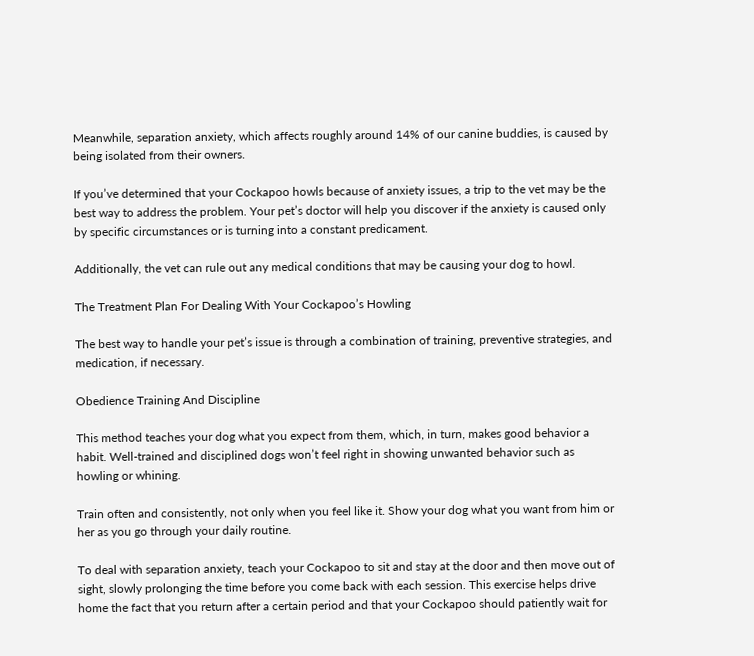Meanwhile, separation anxiety, which affects roughly around 14% of our canine buddies, is caused by being isolated from their owners.

If you’ve determined that your Cockapoo howls because of anxiety issues, a trip to the vet may be the best way to address the problem. Your pet’s doctor will help you discover if the anxiety is caused only by specific circumstances or is turning into a constant predicament.

Additionally, the vet can rule out any medical conditions that may be causing your dog to howl.

The Treatment Plan For Dealing With Your Cockapoo’s Howling

The best way to handle your pet’s issue is through a combination of training, preventive strategies, and medication, if necessary.

Obedience Training And Discipline

This method teaches your dog what you expect from them, which, in turn, makes good behavior a habit. Well-trained and disciplined dogs won’t feel right in showing unwanted behavior such as howling or whining.

Train often and consistently, not only when you feel like it. Show your dog what you want from him or her as you go through your daily routine.

To deal with separation anxiety, teach your Cockapoo to sit and stay at the door and then move out of sight, slowly prolonging the time before you come back with each session. This exercise helps drive home the fact that you return after a certain period and that your Cockapoo should patiently wait for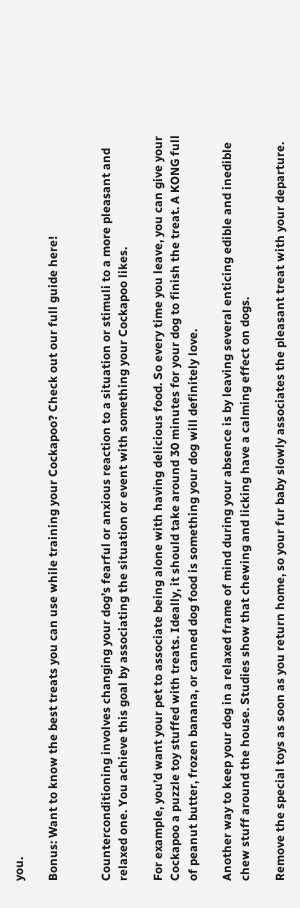you.

Bonus: Want to know the best treats you can use while training your Cockapoo? Check out our full guide here!


Counterconditioning involves changing your dog’s fearful or anxious reaction to a situation or stimuli to a more pleasant and relaxed one. You achieve this goal by associating the situation or event with something your Cockapoo likes.

For example, you’d want your pet to associate being alone with having delicious food. So every time you leave, you can give your Cockapoo a puzzle toy stuffed with treats. Ideally, it should take around 30 minutes for your dog to finish the treat. A KONG full of peanut butter, frozen banana, or canned dog food is something your dog will definitely love.

Another way to keep your dog in a relaxed frame of mind during your absence is by leaving several enticing edible and inedible chew stuff around the house. Studies show that chewing and licking have a calming effect on dogs.

Remove the special toys as soon as you return home, so your fur baby slowly associates the pleasant treat with your departure.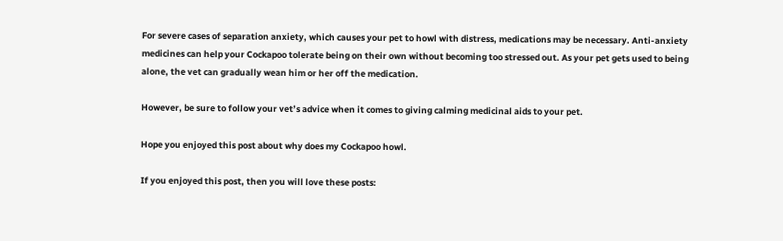For severe cases of separation anxiety, which causes your pet to howl with distress, medications may be necessary. Anti-anxiety medicines can help your Cockapoo tolerate being on their own without becoming too stressed out. As your pet gets used to being alone, the vet can gradually wean him or her off the medication.

However, be sure to follow your vet’s advice when it comes to giving calming medicinal aids to your pet.

Hope you enjoyed this post about why does my Cockapoo howl.

If you enjoyed this post, then you will love these posts: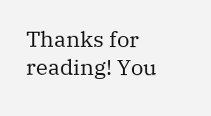Thanks for reading! You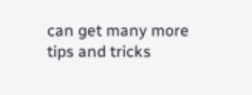can get many more tips and tricks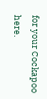for your Cockapoo here.